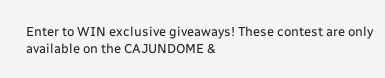Enter to WIN exclusive giveaways! These contest are only available on the CAJUNDOME &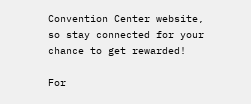Convention Center website, so stay connected for your chance to get rewarded!

For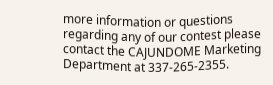more information or questions regarding any of our contest please contact the CAJUNDOME Marketing Department at 337-265-2355.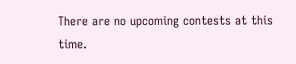There are no upcoming contests at this time.